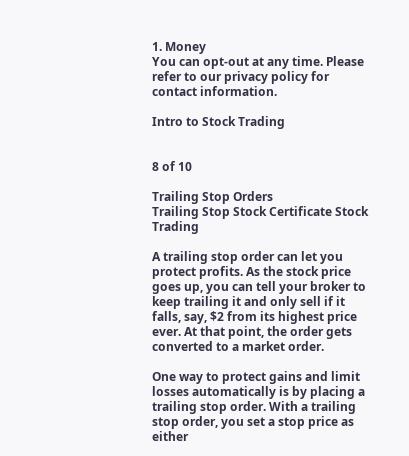1. Money
You can opt-out at any time. Please refer to our privacy policy for contact information.

Intro to Stock Trading


8 of 10

Trailing Stop Orders
Trailing Stop Stock Certificate Stock Trading

A trailing stop order can let you protect profits. As the stock price goes up, you can tell your broker to keep trailing it and only sell if it falls, say, $2 from its highest price ever. At that point, the order gets converted to a market order.

One way to protect gains and limit losses automatically is by placing a trailing stop order. With a trailing stop order, you set a stop price as either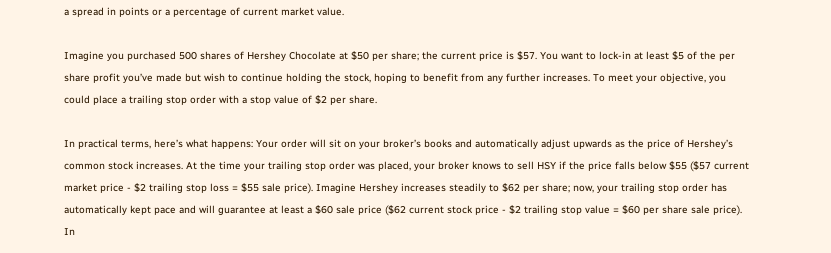a spread in points or a percentage of current market value.

Imagine you purchased 500 shares of Hershey Chocolate at $50 per share; the current price is $57. You want to lock-in at least $5 of the per share profit you’ve made but wish to continue holding the stock, hoping to benefit from any further increases. To meet your objective, you could place a trailing stop order with a stop value of $2 per share.

In practical terms, here’s what happens: Your order will sit on your broker’s books and automatically adjust upwards as the price of Hershey’s common stock increases. At the time your trailing stop order was placed, your broker knows to sell HSY if the price falls below $55 ($57 current market price - $2 trailing stop loss = $55 sale price). Imagine Hershey increases steadily to $62 per share; now, your trailing stop order has automatically kept pace and will guarantee at least a $60 sale price ($62 current stock price - $2 trailing stop value = $60 per share sale price). In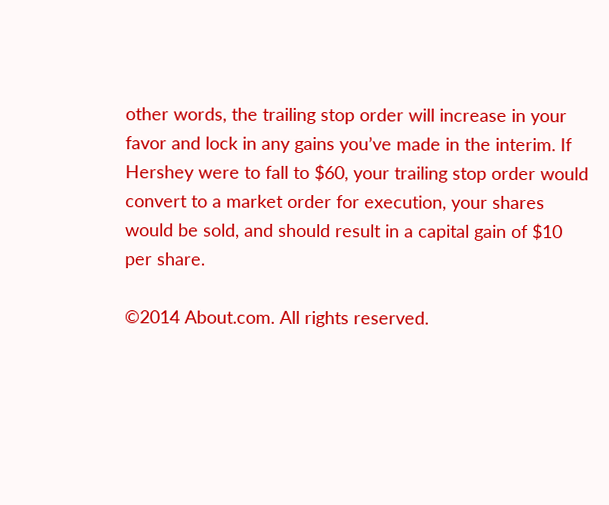other words, the trailing stop order will increase in your favor and lock in any gains you’ve made in the interim. If Hershey were to fall to $60, your trailing stop order would convert to a market order for execution, your shares would be sold, and should result in a capital gain of $10 per share.

©2014 About.com. All rights reserved.